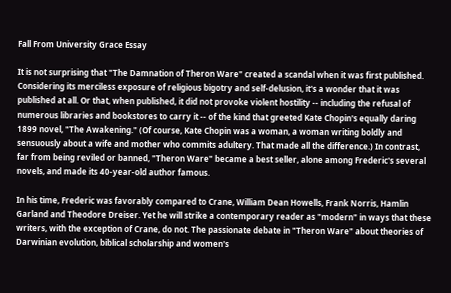Fall From University Grace Essay

It is not surprising that "The Damnation of Theron Ware" created a scandal when it was first published. Considering its merciless exposure of religious bigotry and self-delusion, it's a wonder that it was published at all. Or that, when published, it did not provoke violent hostility -- including the refusal of numerous libraries and bookstores to carry it -- of the kind that greeted Kate Chopin's equally daring 1899 novel, "The Awakening." (Of course, Kate Chopin was a woman, a woman writing boldly and sensuously about a wife and mother who commits adultery. That made all the difference.) In contrast, far from being reviled or banned, "Theron Ware" became a best seller, alone among Frederic's several novels, and made its 40-year-old author famous.

In his time, Frederic was favorably compared to Crane, William Dean Howells, Frank Norris, Hamlin Garland and Theodore Dreiser. Yet he will strike a contemporary reader as "modern" in ways that these writers, with the exception of Crane, do not. The passionate debate in "Theron Ware" about theories of Darwinian evolution, biblical scholarship and women's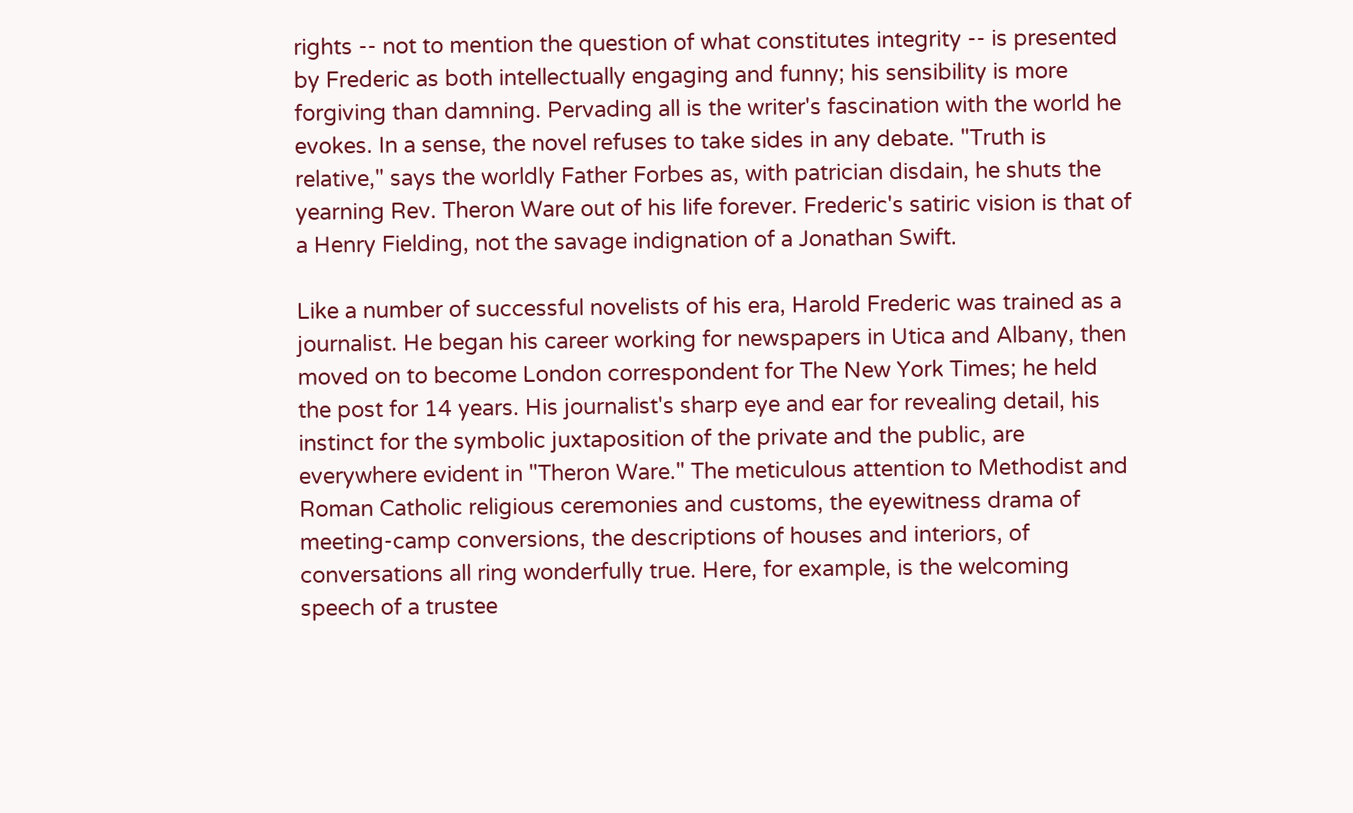rights -- not to mention the question of what constitutes integrity -- is presented by Frederic as both intellectually engaging and funny; his sensibility is more forgiving than damning. Pervading all is the writer's fascination with the world he evokes. In a sense, the novel refuses to take sides in any debate. "Truth is relative," says the worldly Father Forbes as, with patrician disdain, he shuts the yearning Rev. Theron Ware out of his life forever. Frederic's satiric vision is that of a Henry Fielding, not the savage indignation of a Jonathan Swift.

Like a number of successful novelists of his era, Harold Frederic was trained as a journalist. He began his career working for newspapers in Utica and Albany, then moved on to become London correspondent for The New York Times; he held the post for 14 years. His journalist's sharp eye and ear for revealing detail, his instinct for the symbolic juxtaposition of the private and the public, are everywhere evident in "Theron Ware." The meticulous attention to Methodist and Roman Catholic religious ceremonies and customs, the eyewitness drama of meeting-camp conversions, the descriptions of houses and interiors, of conversations all ring wonderfully true. Here, for example, is the welcoming speech of a trustee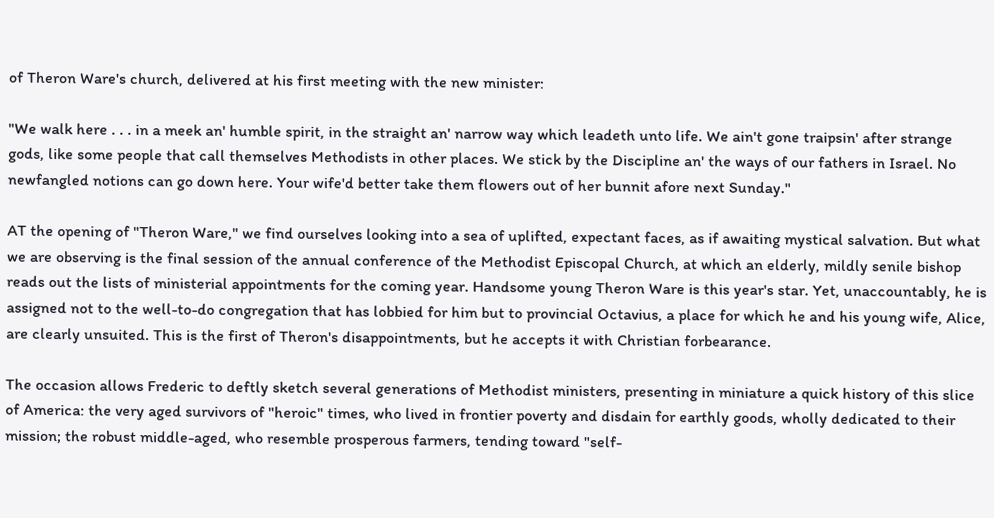of Theron Ware's church, delivered at his first meeting with the new minister:

"We walk here . . . in a meek an' humble spirit, in the straight an' narrow way which leadeth unto life. We ain't gone traipsin' after strange gods, like some people that call themselves Methodists in other places. We stick by the Discipline an' the ways of our fathers in Israel. No newfangled notions can go down here. Your wife'd better take them flowers out of her bunnit afore next Sunday."

AT the opening of "Theron Ware," we find ourselves looking into a sea of uplifted, expectant faces, as if awaiting mystical salvation. But what we are observing is the final session of the annual conference of the Methodist Episcopal Church, at which an elderly, mildly senile bishop reads out the lists of ministerial appointments for the coming year. Handsome young Theron Ware is this year's star. Yet, unaccountably, he is assigned not to the well-to-do congregation that has lobbied for him but to provincial Octavius, a place for which he and his young wife, Alice, are clearly unsuited. This is the first of Theron's disappointments, but he accepts it with Christian forbearance.

The occasion allows Frederic to deftly sketch several generations of Methodist ministers, presenting in miniature a quick history of this slice of America: the very aged survivors of "heroic" times, who lived in frontier poverty and disdain for earthly goods, wholly dedicated to their mission; the robust middle-aged, who resemble prosperous farmers, tending toward "self-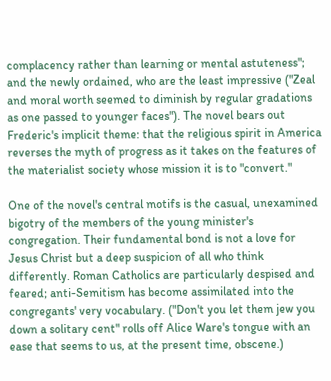complacency rather than learning or mental astuteness"; and the newly ordained, who are the least impressive ("Zeal and moral worth seemed to diminish by regular gradations as one passed to younger faces"). The novel bears out Frederic's implicit theme: that the religious spirit in America reverses the myth of progress as it takes on the features of the materialist society whose mission it is to "convert."

One of the novel's central motifs is the casual, unexamined bigotry of the members of the young minister's congregation. Their fundamental bond is not a love for Jesus Christ but a deep suspicion of all who think differently. Roman Catholics are particularly despised and feared; anti-Semitism has become assimilated into the congregants' very vocabulary. ("Don't you let them jew you down a solitary cent" rolls off Alice Ware's tongue with an ease that seems to us, at the present time, obscene.)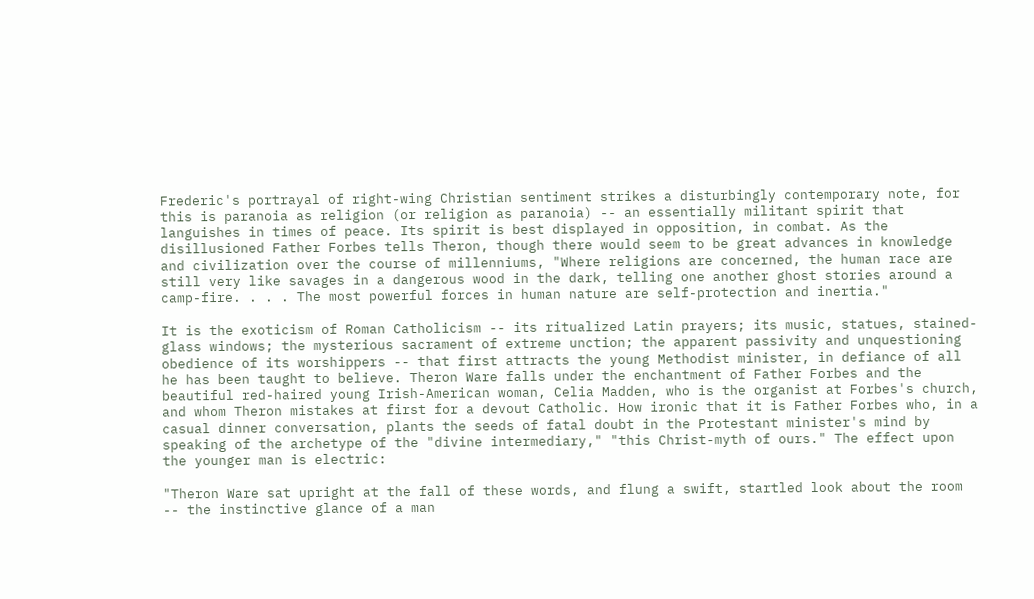Frederic's portrayal of right-wing Christian sentiment strikes a disturbingly contemporary note, for this is paranoia as religion (or religion as paranoia) -- an essentially militant spirit that languishes in times of peace. Its spirit is best displayed in opposition, in combat. As the disillusioned Father Forbes tells Theron, though there would seem to be great advances in knowledge and civilization over the course of millenniums, "Where religions are concerned, the human race are still very like savages in a dangerous wood in the dark, telling one another ghost stories around a camp-fire. . . . The most powerful forces in human nature are self-protection and inertia."

It is the exoticism of Roman Catholicism -- its ritualized Latin prayers; its music, statues, stained-glass windows; the mysterious sacrament of extreme unction; the apparent passivity and unquestioning obedience of its worshippers -- that first attracts the young Methodist minister, in defiance of all he has been taught to believe. Theron Ware falls under the enchantment of Father Forbes and the beautiful red-haired young Irish-American woman, Celia Madden, who is the organist at Forbes's church, and whom Theron mistakes at first for a devout Catholic. How ironic that it is Father Forbes who, in a casual dinner conversation, plants the seeds of fatal doubt in the Protestant minister's mind by speaking of the archetype of the "divine intermediary," "this Christ-myth of ours." The effect upon the younger man is electric:

"Theron Ware sat upright at the fall of these words, and flung a swift, startled look about the room -- the instinctive glance of a man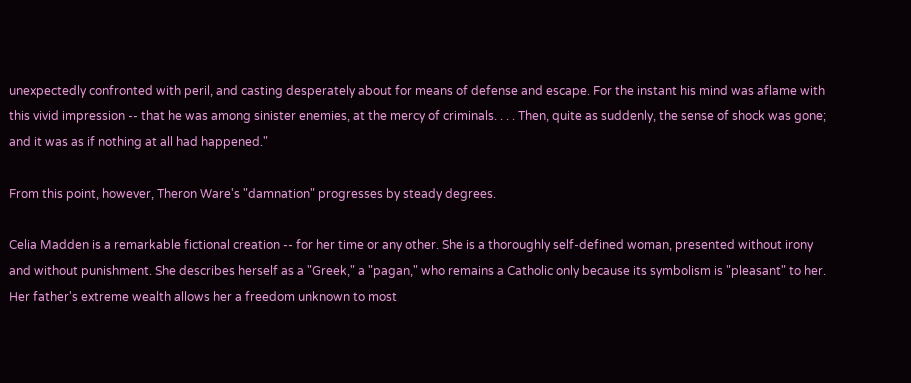unexpectedly confronted with peril, and casting desperately about for means of defense and escape. For the instant his mind was aflame with this vivid impression -- that he was among sinister enemies, at the mercy of criminals. . . . Then, quite as suddenly, the sense of shock was gone; and it was as if nothing at all had happened."

From this point, however, Theron Ware's "damnation" progresses by steady degrees.

Celia Madden is a remarkable fictional creation -- for her time or any other. She is a thoroughly self-defined woman, presented without irony and without punishment. She describes herself as a "Greek," a "pagan," who remains a Catholic only because its symbolism is "pleasant" to her. Her father's extreme wealth allows her a freedom unknown to most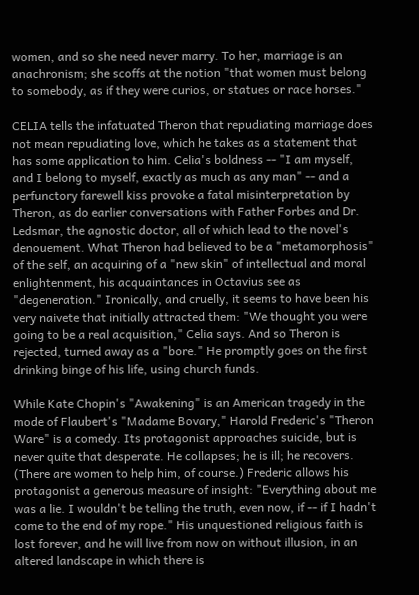women, and so she need never marry. To her, marriage is an anachronism; she scoffs at the notion "that women must belong to somebody, as if they were curios, or statues or race horses."

CELIA tells the infatuated Theron that repudiating marriage does not mean repudiating love, which he takes as a statement that has some application to him. Celia's boldness -- "I am myself, and I belong to myself, exactly as much as any man" -- and a perfunctory farewell kiss provoke a fatal misinterpretation by Theron, as do earlier conversations with Father Forbes and Dr. Ledsmar, the agnostic doctor, all of which lead to the novel's denouement. What Theron had believed to be a "metamorphosis" of the self, an acquiring of a "new skin" of intellectual and moral enlightenment, his acquaintances in Octavius see as "degeneration." Ironically, and cruelly, it seems to have been his very naivete that initially attracted them: "We thought you were going to be a real acquisition," Celia says. And so Theron is rejected, turned away as a "bore." He promptly goes on the first drinking binge of his life, using church funds.

While Kate Chopin's "Awakening" is an American tragedy in the mode of Flaubert's "Madame Bovary," Harold Frederic's "Theron Ware" is a comedy. Its protagonist approaches suicide, but is never quite that desperate. He collapses; he is ill; he recovers. (There are women to help him, of course.) Frederic allows his protagonist a generous measure of insight: "Everything about me was a lie. I wouldn't be telling the truth, even now, if -- if I hadn't come to the end of my rope." His unquestioned religious faith is lost forever, and he will live from now on without illusion, in an altered landscape in which there is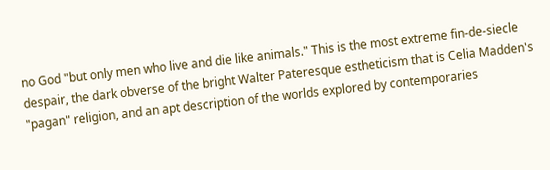no God "but only men who live and die like animals." This is the most extreme fin-de-siecle despair, the dark obverse of the bright Walter Pateresque estheticism that is Celia Madden's "pagan" religion, and an apt description of the worlds explored by contemporaries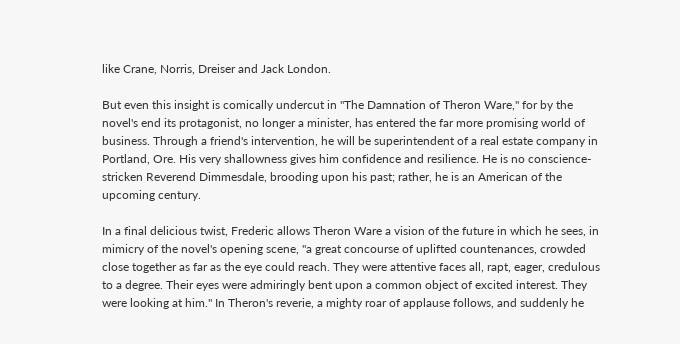like Crane, Norris, Dreiser and Jack London.

But even this insight is comically undercut in "The Damnation of Theron Ware," for by the novel's end its protagonist, no longer a minister, has entered the far more promising world of business. Through a friend's intervention, he will be superintendent of a real estate company in Portland, Ore. His very shallowness gives him confidence and resilience. He is no conscience-stricken Reverend Dimmesdale, brooding upon his past; rather, he is an American of the upcoming century.

In a final delicious twist, Frederic allows Theron Ware a vision of the future in which he sees, in mimicry of the novel's opening scene, "a great concourse of uplifted countenances, crowded close together as far as the eye could reach. They were attentive faces all, rapt, eager, credulous to a degree. Their eyes were admiringly bent upon a common object of excited interest. They were looking at him." In Theron's reverie, a mighty roar of applause follows, and suddenly he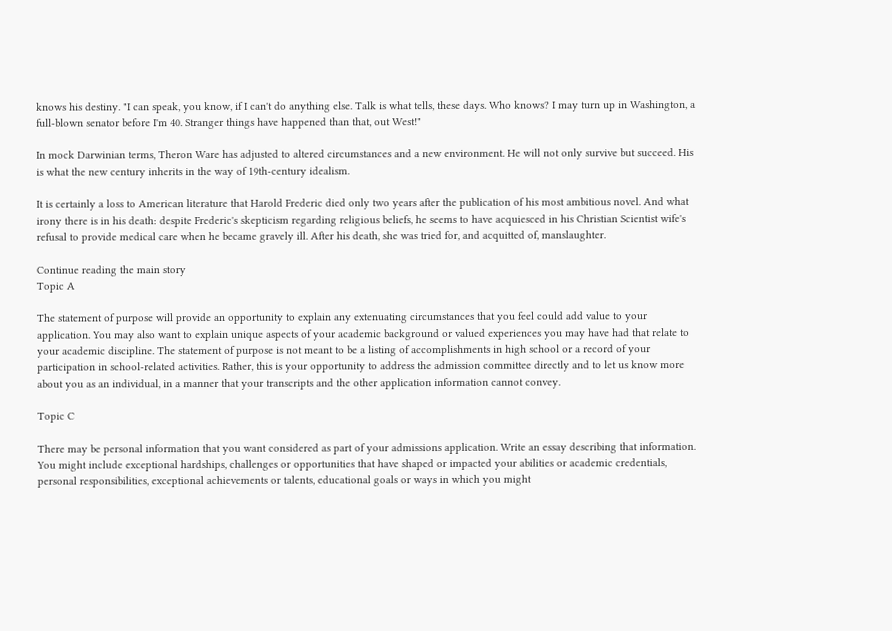knows his destiny. "I can speak, you know, if I can't do anything else. Talk is what tells, these days. Who knows? I may turn up in Washington, a full-blown senator before I'm 40. Stranger things have happened than that, out West!"

In mock Darwinian terms, Theron Ware has adjusted to altered circumstances and a new environment. He will not only survive but succeed. His is what the new century inherits in the way of 19th-century idealism.

It is certainly a loss to American literature that Harold Frederic died only two years after the publication of his most ambitious novel. And what irony there is in his death: despite Frederic's skepticism regarding religious beliefs, he seems to have acquiesced in his Christian Scientist wife's refusal to provide medical care when he became gravely ill. After his death, she was tried for, and acquitted of, manslaughter.

Continue reading the main story
Topic A

The statement of purpose will provide an opportunity to explain any extenuating circumstances that you feel could add value to your application. You may also want to explain unique aspects of your academic background or valued experiences you may have had that relate to your academic discipline. The statement of purpose is not meant to be a listing of accomplishments in high school or a record of your participation in school-related activities. Rather, this is your opportunity to address the admission committee directly and to let us know more about you as an individual, in a manner that your transcripts and the other application information cannot convey.

Topic C

There may be personal information that you want considered as part of your admissions application. Write an essay describing that information. You might include exceptional hardships, challenges or opportunities that have shaped or impacted your abilities or academic credentials, personal responsibilities, exceptional achievements or talents, educational goals or ways in which you might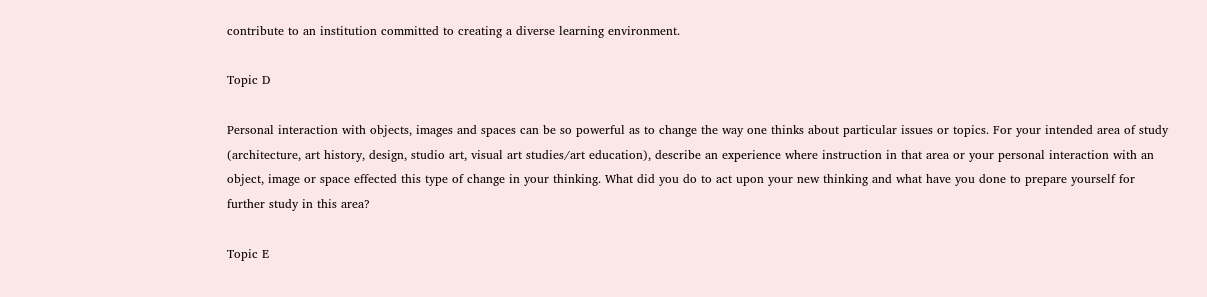contribute to an institution committed to creating a diverse learning environment.

Topic D

Personal interaction with objects, images and spaces can be so powerful as to change the way one thinks about particular issues or topics. For your intended area of study (architecture, art history, design, studio art, visual art studies/art education), describe an experience where instruction in that area or your personal interaction with an object, image or space effected this type of change in your thinking. What did you do to act upon your new thinking and what have you done to prepare yourself for further study in this area?

Topic E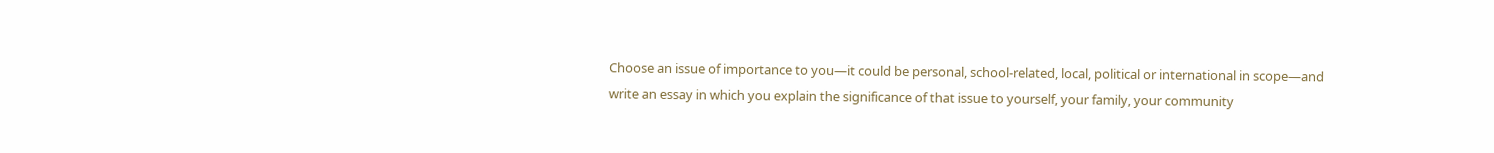Choose an issue of importance to you—it could be personal, school-related, local, political or international in scope—and write an essay in which you explain the significance of that issue to yourself, your family, your community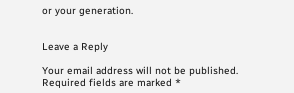or your generation.


Leave a Reply

Your email address will not be published. Required fields are marked *